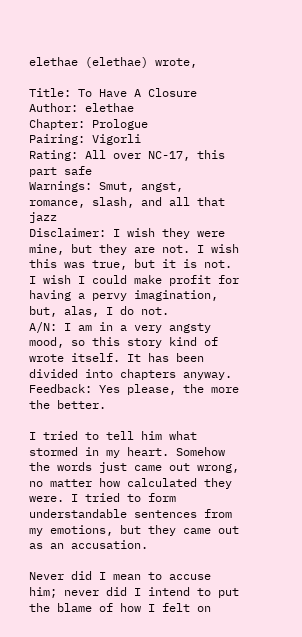elethae (elethae) wrote,

Title: To Have A Closure
Author: elethae
Chapter: Prologue
Pairing: Vigorli
Rating: All over NC-17, this part safe
Warnings: Smut, angst, romance, slash, and all that jazz
Disclaimer: I wish they were mine, but they are not. I wish this was true, but it is not. I wish I could make profit for having a pervy imagination, but, alas, I do not.
A/N: I am in a very angsty mood, so this story kind of wrote itself. It has been divided into chapters anyway.
Feedback: Yes please, the more the better.

I tried to tell him what stormed in my heart. Somehow the words just came out wrong, no matter how calculated they were. I tried to form understandable sentences from my emotions, but they came out as an accusation.

Never did I mean to accuse him; never did I intend to put the blame of how I felt on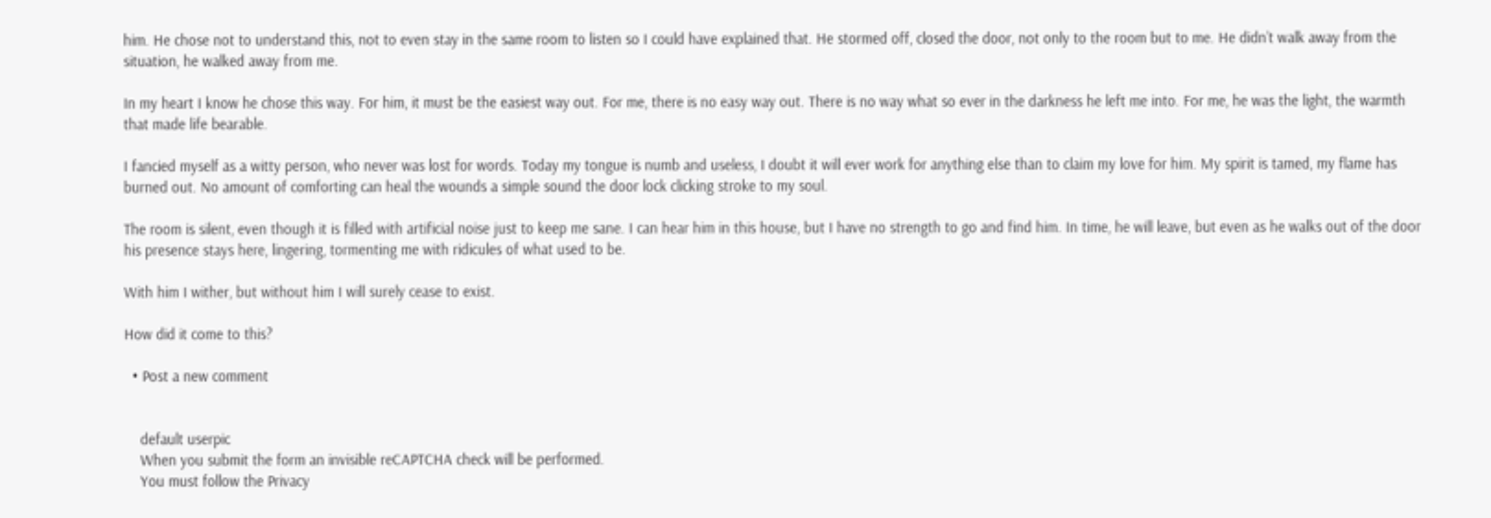him. He chose not to understand this, not to even stay in the same room to listen so I could have explained that. He stormed off, closed the door, not only to the room but to me. He didn’t walk away from the situation, he walked away from me.

In my heart I know he chose this way. For him, it must be the easiest way out. For me, there is no easy way out. There is no way what so ever in the darkness he left me into. For me, he was the light, the warmth that made life bearable.

I fancied myself as a witty person, who never was lost for words. Today my tongue is numb and useless, I doubt it will ever work for anything else than to claim my love for him. My spirit is tamed, my flame has burned out. No amount of comforting can heal the wounds a simple sound the door lock clicking stroke to my soul.

The room is silent, even though it is filled with artificial noise just to keep me sane. I can hear him in this house, but I have no strength to go and find him. In time, he will leave, but even as he walks out of the door his presence stays here, lingering, tormenting me with ridicules of what used to be.

With him I wither, but without him I will surely cease to exist.

How did it come to this?

  • Post a new comment


    default userpic
    When you submit the form an invisible reCAPTCHA check will be performed.
    You must follow the Privacy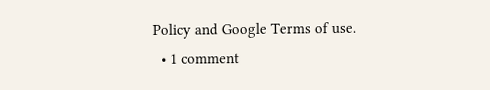Policy and Google Terms of use.
  • 1 comment